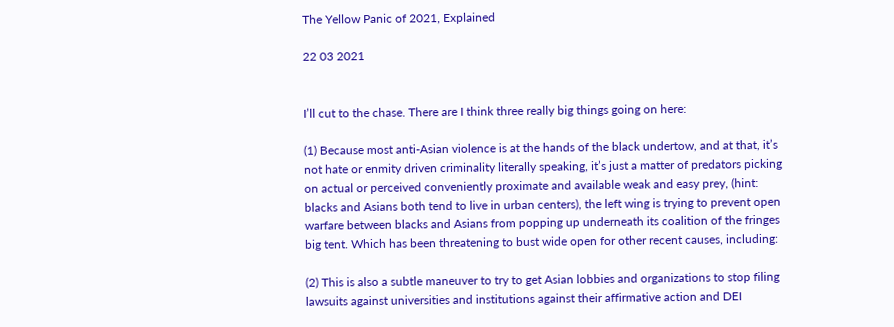The Yellow Panic of 2021, Explained

22 03 2021


I’ll cut to the chase. There are I think three really big things going on here:

(1) Because most anti-Asian violence is at the hands of the black undertow, and at that, it’s not hate or enmity driven criminality literally speaking, it’s just a matter of predators picking on actual or perceived conveniently proximate and available weak and easy prey, (hint: blacks and Asians both tend to live in urban centers), the left wing is trying to prevent open warfare between blacks and Asians from popping up underneath its coalition of the fringes big tent. Which has been threatening to bust wide open for other recent causes, including:

(2) This is also a subtle maneuver to try to get Asian lobbies and organizations to stop filing lawsuits against universities and institutions against their affirmative action and DEI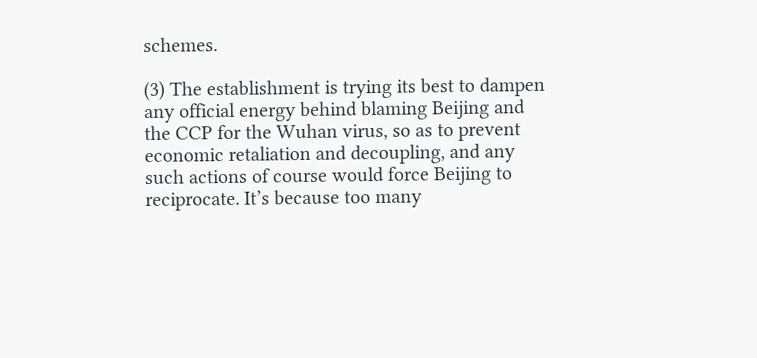schemes.

(3) The establishment is trying its best to dampen any official energy behind blaming Beijing and the CCP for the Wuhan virus, so as to prevent economic retaliation and decoupling, and any such actions of course would force Beijing to reciprocate. It’s because too many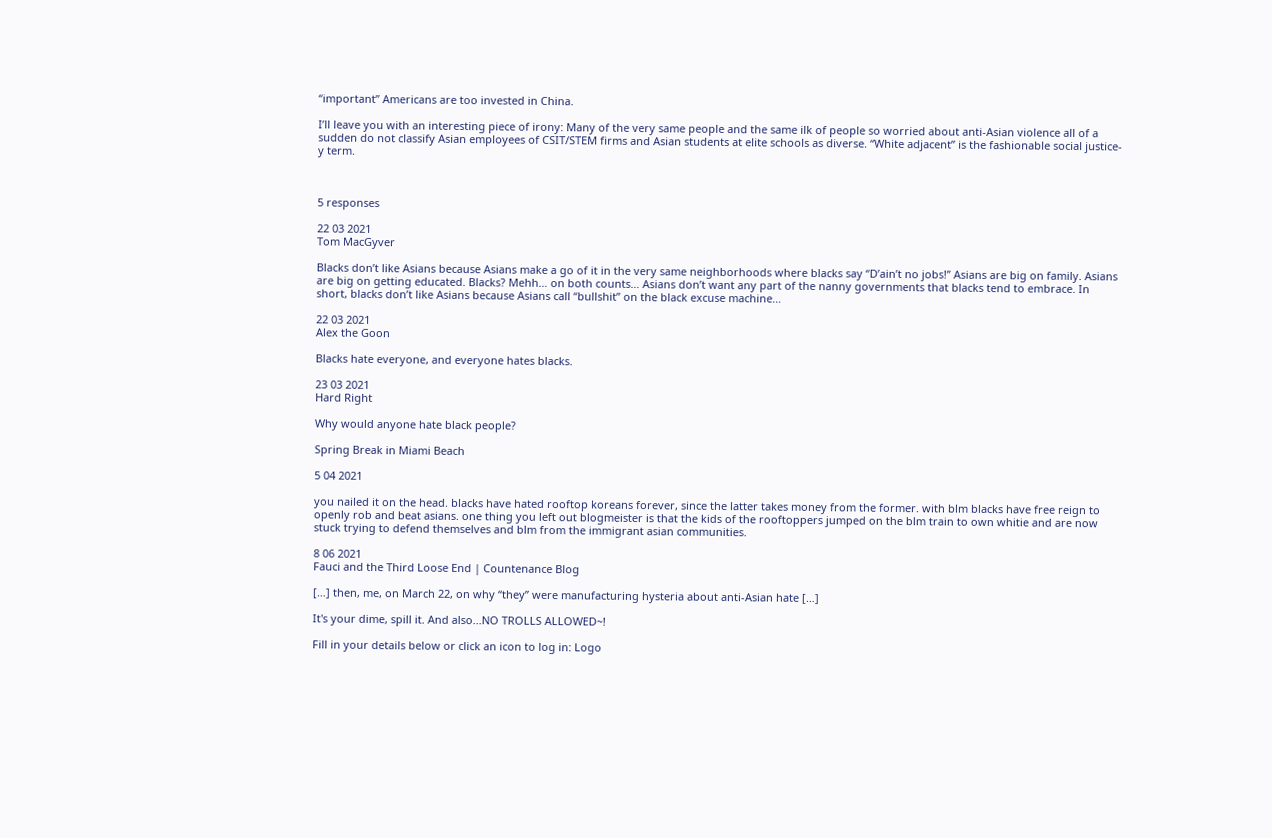“important” Americans are too invested in China.

I’ll leave you with an interesting piece of irony: Many of the very same people and the same ilk of people so worried about anti-Asian violence all of a sudden do not classify Asian employees of CSIT/STEM firms and Asian students at elite schools as diverse. “White adjacent” is the fashionable social justice-y term.



5 responses

22 03 2021
Tom MacGyver

Blacks don’t like Asians because Asians make a go of it in the very same neighborhoods where blacks say “D’ain’t no jobs!” Asians are big on family. Asians are big on getting educated. Blacks? Mehh… on both counts… Asians don’t want any part of the nanny governments that blacks tend to embrace. In short, blacks don’t like Asians because Asians call “bullshit” on the black excuse machine…

22 03 2021
Alex the Goon

Blacks hate everyone, and everyone hates blacks.

23 03 2021
Hard Right

Why would anyone hate black people?

Spring Break in Miami Beach

5 04 2021

you nailed it on the head. blacks have hated rooftop koreans forever, since the latter takes money from the former. with blm blacks have free reign to openly rob and beat asians. one thing you left out blogmeister is that the kids of the rooftoppers jumped on the blm train to own whitie and are now stuck trying to defend themselves and blm from the immigrant asian communities.

8 06 2021
Fauci and the Third Loose End | Countenance Blog

[…] then, me, on March 22, on why “they” were manufacturing hysteria about anti-Asian hate […]

It's your dime, spill it. And also...NO TROLLS ALLOWED~!

Fill in your details below or click an icon to log in: Logo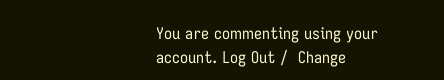You are commenting using your account. Log Out /  Change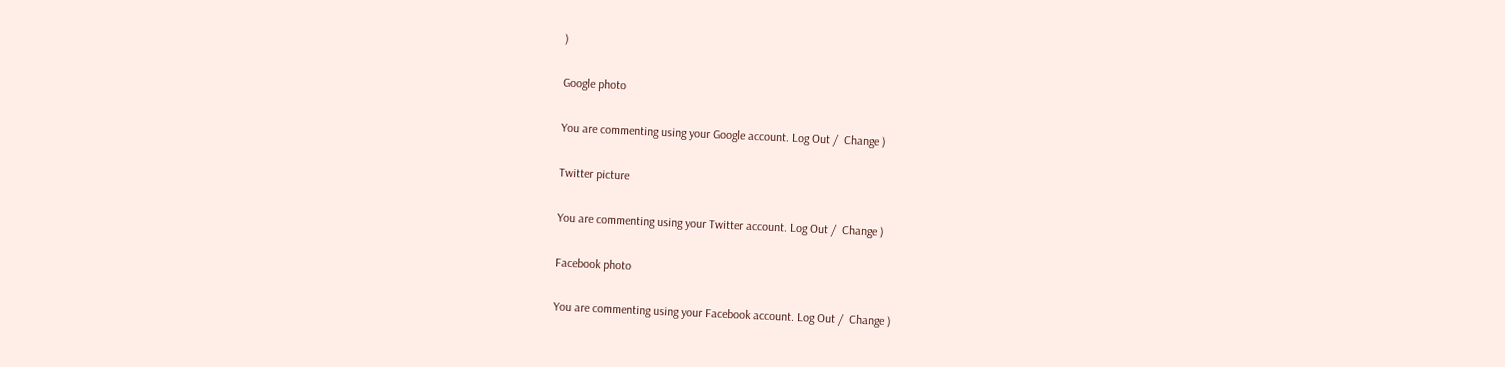)

Google photo

You are commenting using your Google account. Log Out /  Change )

Twitter picture

You are commenting using your Twitter account. Log Out /  Change )

Facebook photo

You are commenting using your Facebook account. Log Out /  Change )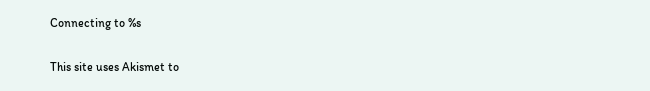Connecting to %s

This site uses Akismet to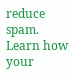reduce spam. Learn how your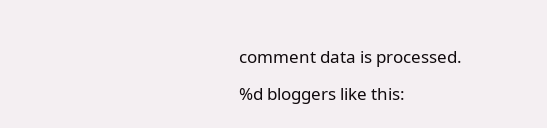comment data is processed.

%d bloggers like this: